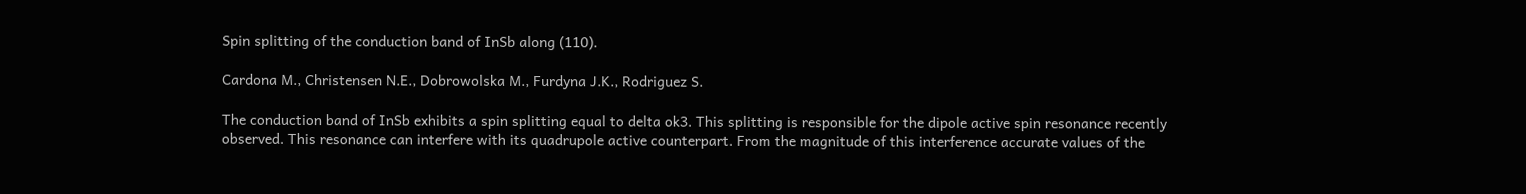Spin splitting of the conduction band of InSb along (110).

Cardona M., Christensen N.E., Dobrowolska M., Furdyna J.K., Rodriguez S.

The conduction band of InSb exhibits a spin splitting equal to delta ok3. This splitting is responsible for the dipole active spin resonance recently observed. This resonance can interfere with its quadrupole active counterpart. From the magnitude of this interference accurate values of the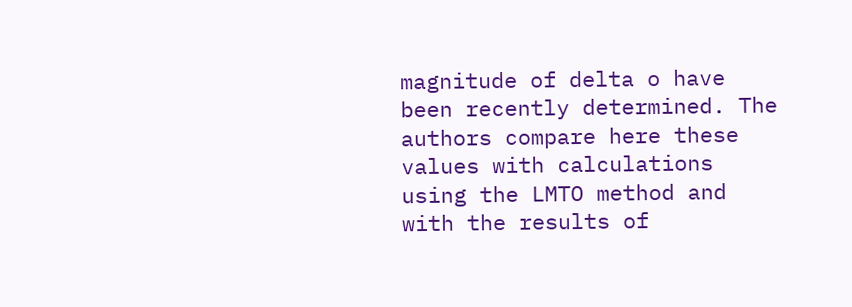magnitude of delta o have been recently determined. The authors compare here these values with calculations using the LMTO method and with the results of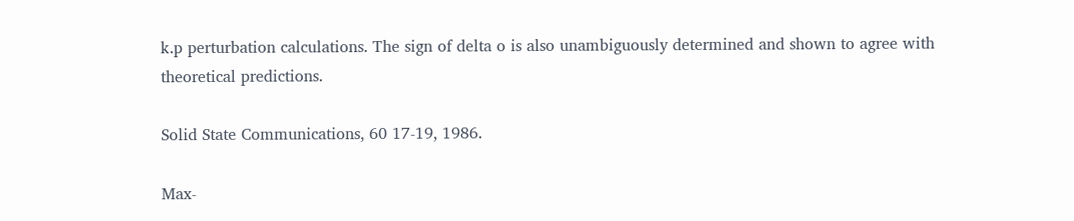k.p perturbation calculations. The sign of delta o is also unambiguously determined and shown to agree with theoretical predictions.

Solid State Communications, 60 17-19, 1986.

Max-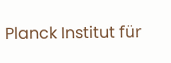Planck Institut für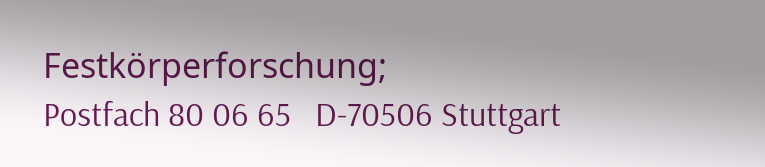Festkörperforschung;
Postfach 80 06 65   D-70506 Stuttgart